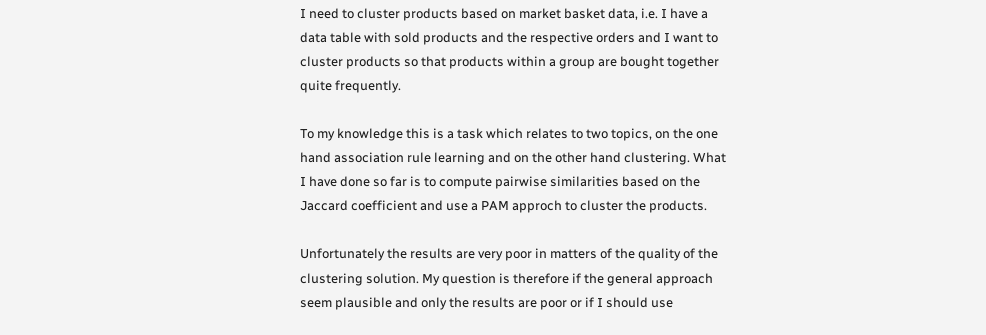I need to cluster products based on market basket data, i.e. I have a data table with sold products and the respective orders and I want to cluster products so that products within a group are bought together quite frequently.

To my knowledge this is a task which relates to two topics, on the one hand association rule learning and on the other hand clustering. What I have done so far is to compute pairwise similarities based on the Jaccard coefficient and use a PAM approch to cluster the products.

Unfortunately the results are very poor in matters of the quality of the clustering solution. My question is therefore if the general approach seem plausible and only the results are poor or if I should use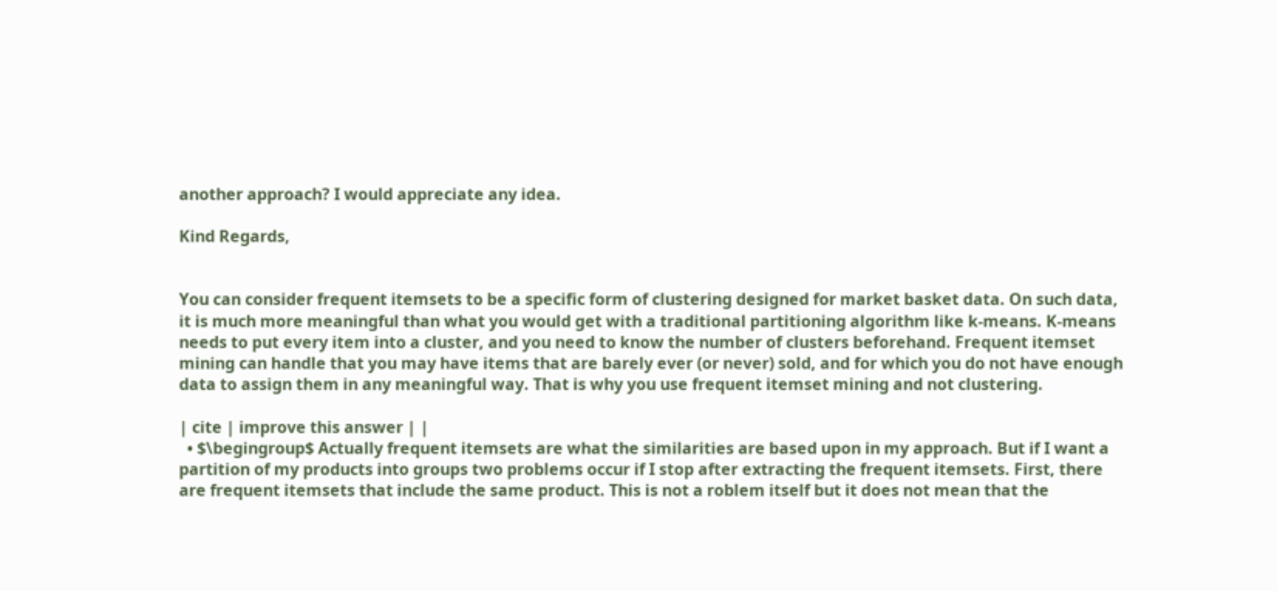another approach? I would appreciate any idea.

Kind Regards,


You can consider frequent itemsets to be a specific form of clustering designed for market basket data. On such data, it is much more meaningful than what you would get with a traditional partitioning algorithm like k-means. K-means needs to put every item into a cluster, and you need to know the number of clusters beforehand. Frequent itemset mining can handle that you may have items that are barely ever (or never) sold, and for which you do not have enough data to assign them in any meaningful way. That is why you use frequent itemset mining and not clustering.

| cite | improve this answer | |
  • $\begingroup$ Actually frequent itemsets are what the similarities are based upon in my approach. But if I want a partition of my products into groups two problems occur if I stop after extracting the frequent itemsets. First, there are frequent itemsets that include the same product. This is not a roblem itself but it does not mean that the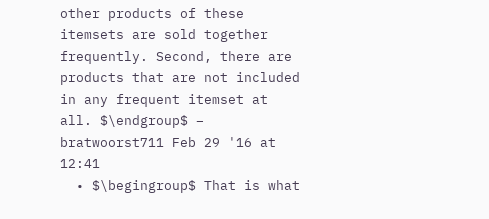other products of these itemsets are sold together frequently. Second, there are products that are not included in any frequent itemset at all. $\endgroup$ – bratwoorst711 Feb 29 '16 at 12:41
  • $\begingroup$ That is what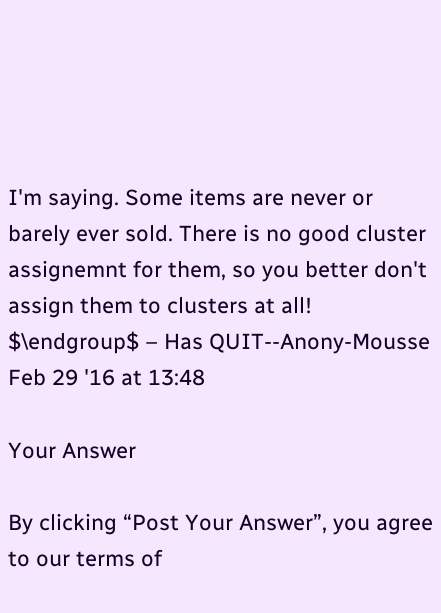I'm saying. Some items are never or barely ever sold. There is no good cluster assignemnt for them, so you better don't assign them to clusters at all! $\endgroup$ – Has QUIT--Anony-Mousse Feb 29 '16 at 13:48

Your Answer

By clicking “Post Your Answer”, you agree to our terms of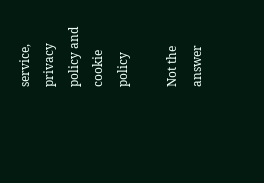service, privacy policy and cookie policy

Not the answer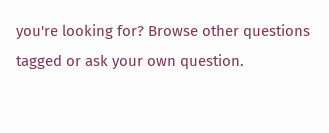you're looking for? Browse other questions tagged or ask your own question.